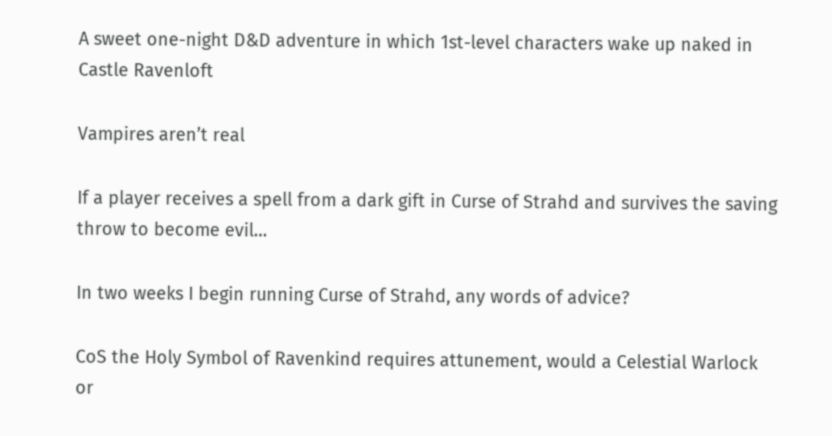A sweet one-night D&D adventure in which 1st-level characters wake up naked in Castle Ravenloft

Vampires aren’t real

If a player receives a spell from a dark gift in Curse of Strahd and survives the saving throw to become evil…

In two weeks I begin running Curse of Strahd, any words of advice?

CoS the Holy Symbol of Ravenkind requires attunement, would a Celestial Warlock or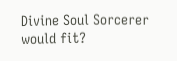Divine Soul Sorcerer would fit?